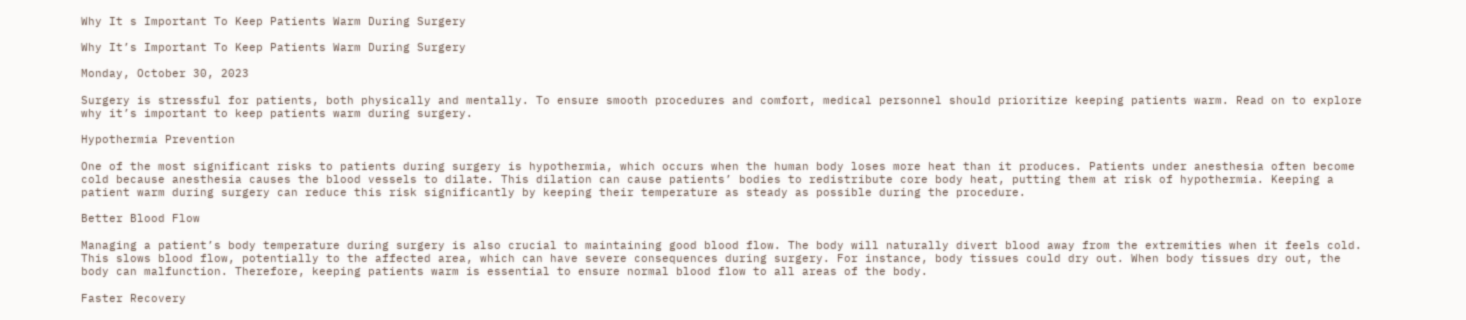Why It s Important To Keep Patients Warm During Surgery

Why It’s Important To Keep Patients Warm During Surgery

Monday, October 30, 2023

Surgery is stressful for patients, both physically and mentally. To ensure smooth procedures and comfort, medical personnel should prioritize keeping patients warm. Read on to explore why it’s important to keep patients warm during surgery.

Hypothermia Prevention

One of the most significant risks to patients during surgery is hypothermia, which occurs when the human body loses more heat than it produces. Patients under anesthesia often become cold because anesthesia causes the blood vessels to dilate. This dilation can cause patients’ bodies to redistribute core body heat, putting them at risk of hypothermia. Keeping a patient warm during surgery can reduce this risk significantly by keeping their temperature as steady as possible during the procedure.

Better Blood Flow

Managing a patient’s body temperature during surgery is also crucial to maintaining good blood flow. The body will naturally divert blood away from the extremities when it feels cold. This slows blood flow, potentially to the affected area, which can have severe consequences during surgery. For instance, body tissues could dry out. When body tissues dry out, the body can malfunction. Therefore, keeping patients warm is essential to ensure normal blood flow to all areas of the body.

Faster Recovery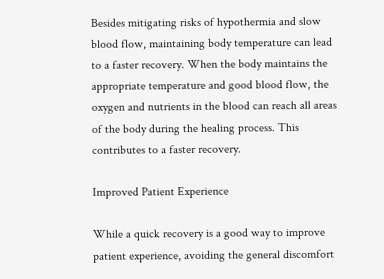Besides mitigating risks of hypothermia and slow blood flow, maintaining body temperature can lead to a faster recovery. When the body maintains the appropriate temperature and good blood flow, the oxygen and nutrients in the blood can reach all areas of the body during the healing process. This contributes to a faster recovery.

Improved Patient Experience

While a quick recovery is a good way to improve patient experience, avoiding the general discomfort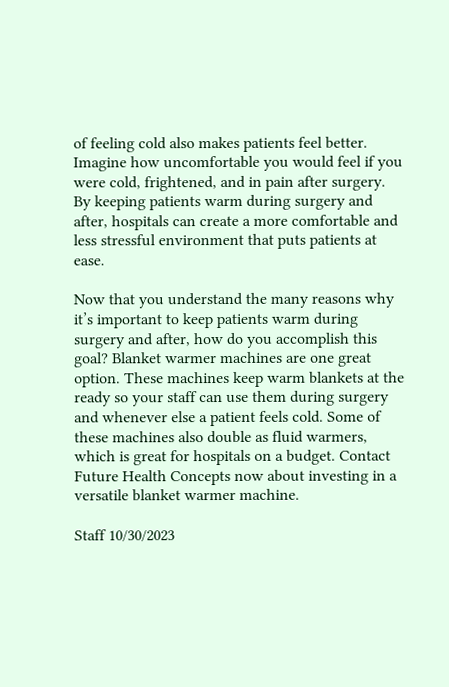of feeling cold also makes patients feel better. Imagine how uncomfortable you would feel if you were cold, frightened, and in pain after surgery. By keeping patients warm during surgery and after, hospitals can create a more comfortable and less stressful environment that puts patients at ease.

Now that you understand the many reasons why it’s important to keep patients warm during surgery and after, how do you accomplish this goal? Blanket warmer machines are one great option. These machines keep warm blankets at the ready so your staff can use them during surgery and whenever else a patient feels cold. Some of these machines also double as fluid warmers, which is great for hospitals on a budget. Contact Future Health Concepts now about investing in a versatile blanket warmer machine.

Staff 10/30/2023